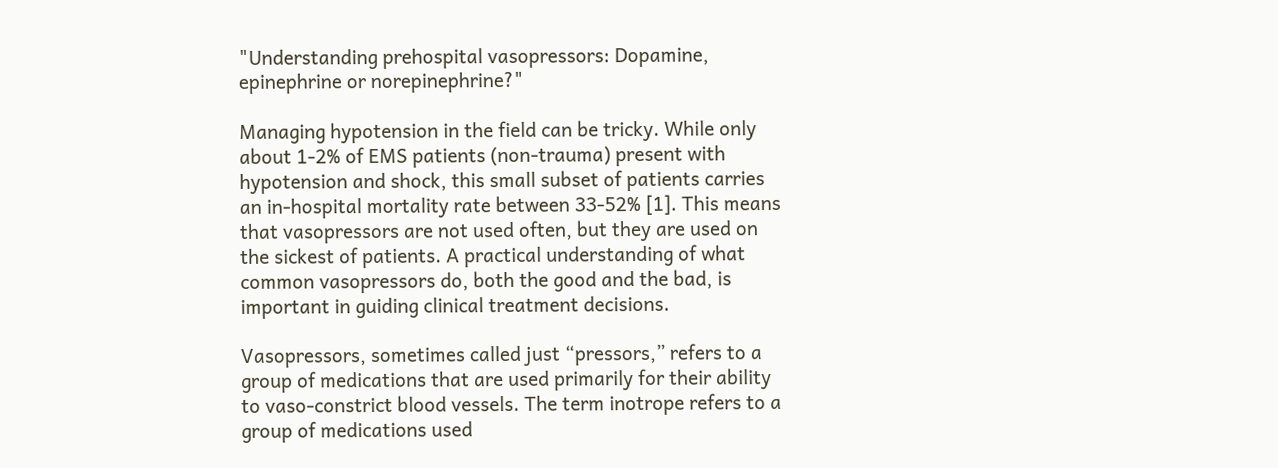"Understanding prehospital vasopressors: Dopamine, epinephrine or norepinephrine?"

Managing hypotension in the field can be tricky. While only about 1-2% of EMS patients (non-trauma) present with hypotension and shock, this small subset of patients carries an in-hospital mortality rate between 33-52% [1]. This means that vasopressors are not used often, but they are used on the sickest of patients. A practical understanding of what common vasopressors do, both the good and the bad, is important in guiding clinical treatment decisions.

Vasopressors, sometimes called just “pressors,” refers to a group of medications that are used primarily for their ability to vaso-constrict blood vessels. The term inotrope refers to a group of medications used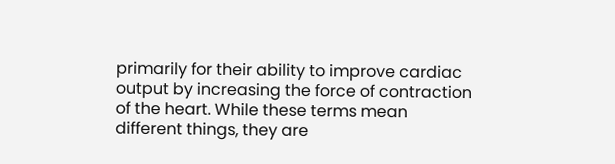primarily for their ability to improve cardiac output by increasing the force of contraction of the heart. While these terms mean different things, they are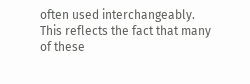often used interchangeably. This reflects the fact that many of these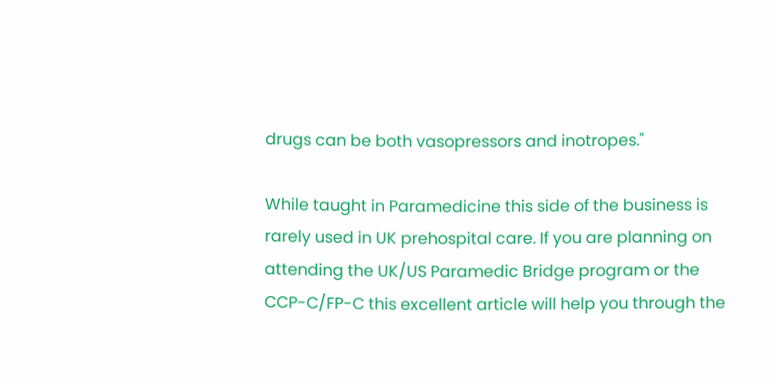drugs can be both vasopressors and inotropes."

While taught in Paramedicine this side of the business is rarely used in UK prehospital care. If you are planning on attending the UK/US Paramedic Bridge program or the CCP-C/FP-C this excellent article will help you through the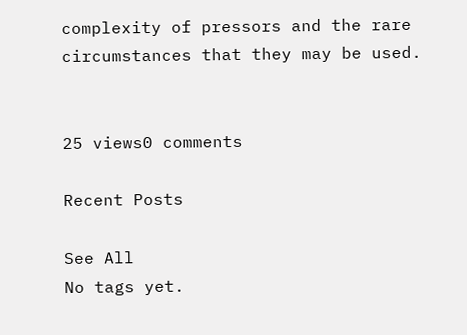complexity of pressors and the rare circumstances that they may be used.


25 views0 comments

Recent Posts

See All
No tags yet.